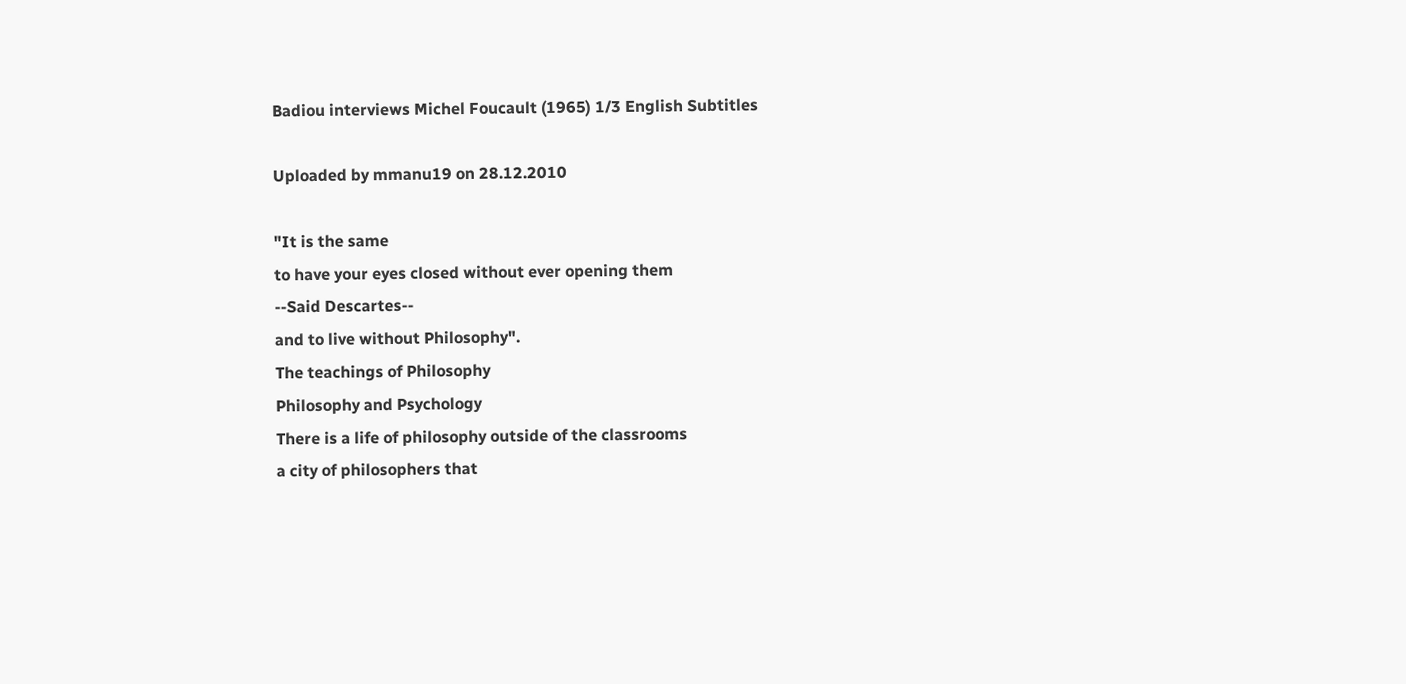Badiou interviews Michel Foucault (1965) 1/3 English Subtitles

Uploaded by mmanu19 on 28.12.2010

"It is the same
to have your eyes closed without ever opening them
--Said Descartes--
and to live without Philosophy".
The teachings of Philosophy
Philosophy and Psychology
There is a life of philosophy outside of the classrooms
a city of philosophers that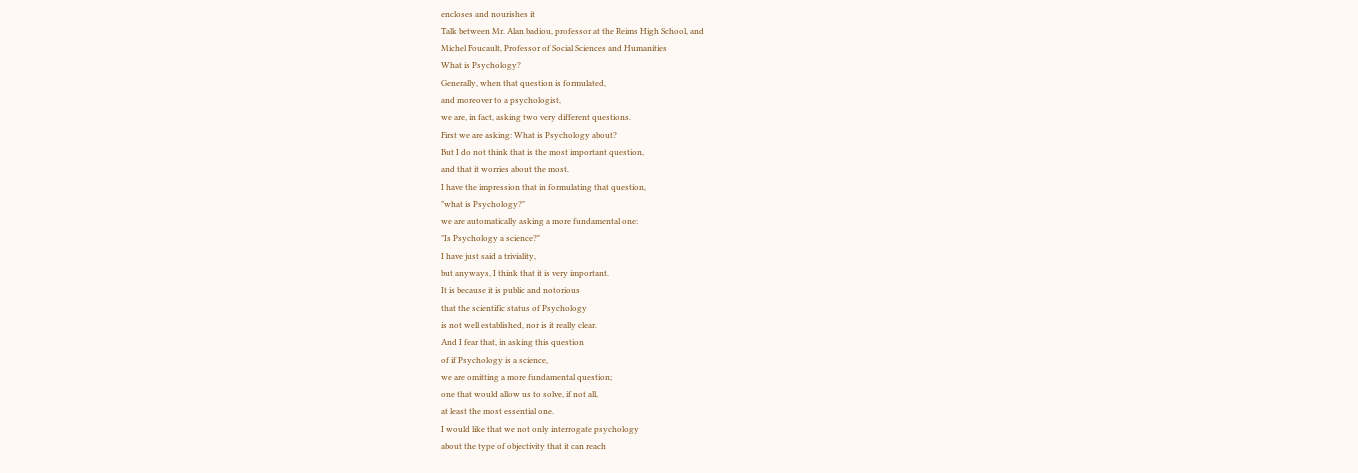encloses and nourishes it
Talk between Mr. Alan badiou, professor at the Reims High School, and
Michel Foucault, Professor of Social Sciences and Humanities
What is Psychology?
Generally, when that question is formulated,
and moreover to a psychologist,
we are, in fact, asking two very different questions.
First we are asking: What is Psychology about?
But I do not think that is the most important question,
and that it worries about the most.
I have the impression that in formulating that question,
"what is Psychology?"
we are automatically asking a more fundamental one:
"Is Psychology a science?"
I have just said a triviality,
but anyways, I think that it is very important.
It is because it is public and notorious
that the scientific status of Psychology
is not well established, nor is it really clear.
And I fear that, in asking this question
of if Psychology is a science,
we are omitting a more fundamental question;
one that would allow us to solve, if not all,
at least the most essential one.
I would like that we not only interrogate psychology
about the type of objectivity that it can reach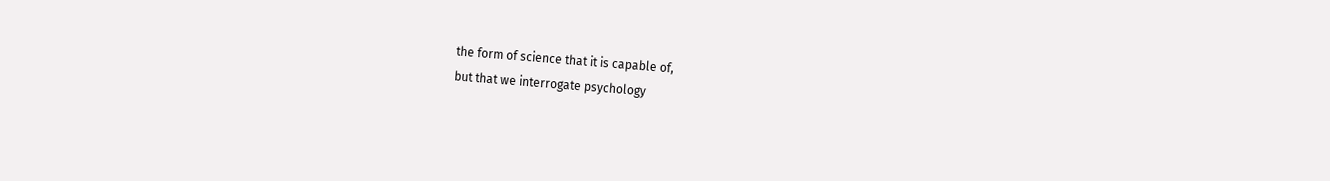the form of science that it is capable of,
but that we interrogate psychology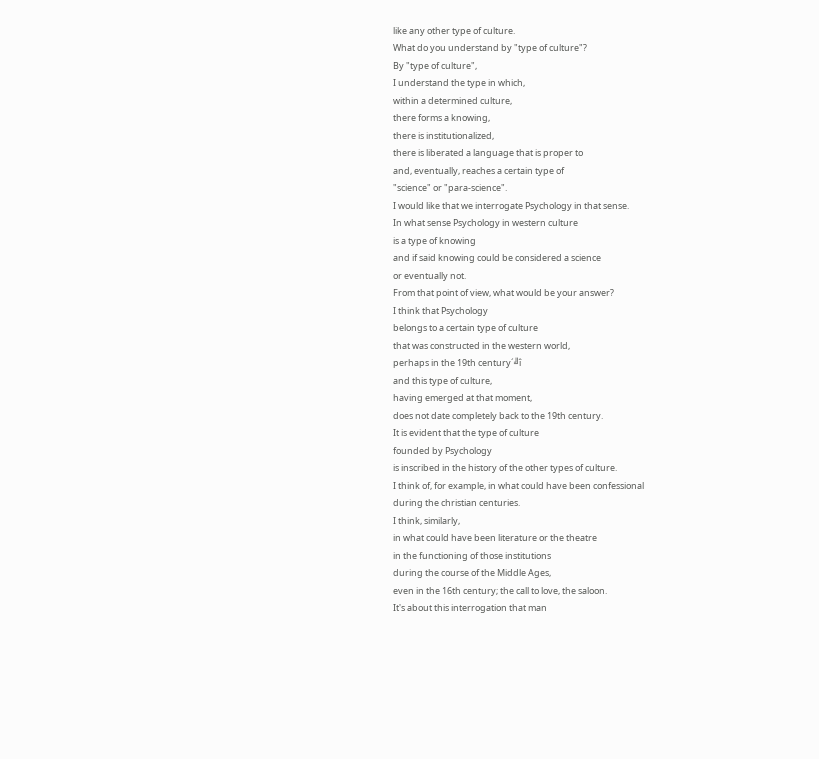like any other type of culture.
What do you understand by "type of culture"?
By "type of culture",
I understand the type in which,
within a determined culture,
there forms a knowing,
there is institutionalized,
there is liberated a language that is proper to
and, eventually, reaches a certain type of
"science" or "para-science".
I would like that we interrogate Psychology in that sense.
In what sense Psychology in western culture
is a type of knowing
and if said knowing could be considered a science
or eventually not.
From that point of view, what would be your answer?
I think that Psychology
belongs to a certain type of culture
that was constructed in the western world,
perhaps in the 19th century´╝î
and this type of culture,
having emerged at that moment,
does not date completely back to the 19th century.
It is evident that the type of culture
founded by Psychology
is inscribed in the history of the other types of culture.
I think of, for example, in what could have been confessional
during the christian centuries.
I think, similarly,
in what could have been literature or the theatre
in the functioning of those institutions
during the course of the Middle Ages,
even in the 16th century; the call to love, the saloon.
It's about this interrogation that man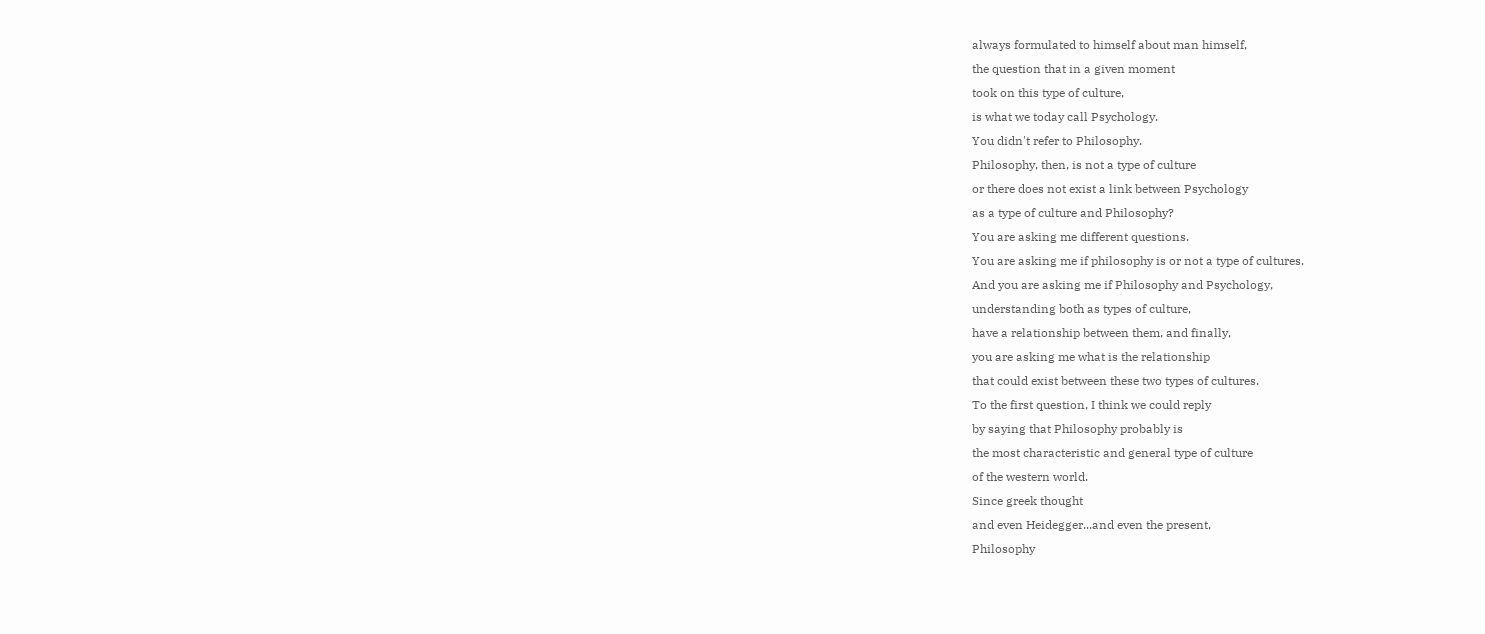always formulated to himself about man himself,
the question that in a given moment
took on this type of culture,
is what we today call Psychology.
You didn't refer to Philosophy.
Philosophy, then, is not a type of culture
or there does not exist a link between Psychology
as a type of culture and Philosophy?
You are asking me different questions.
You are asking me if philosophy is or not a type of cultures.
And you are asking me if Philosophy and Psychology,
understanding both as types of culture,
have a relationship between them, and finally,
you are asking me what is the relationship
that could exist between these two types of cultures.
To the first question, I think we could reply
by saying that Philosophy probably is
the most characteristic and general type of culture
of the western world.
Since greek thought
and even Heidegger...and even the present,
Philosophy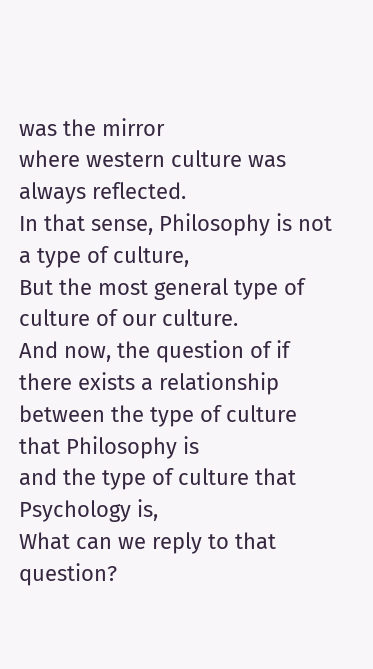was the mirror
where western culture was always reflected.
In that sense, Philosophy is not a type of culture,
But the most general type of culture of our culture.
And now, the question of if there exists a relationship
between the type of culture that Philosophy is
and the type of culture that Psychology is,
What can we reply to that question?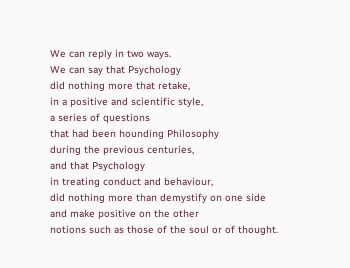We can reply in two ways.
We can say that Psychology
did nothing more that retake,
in a positive and scientific style,
a series of questions
that had been hounding Philosophy
during the previous centuries,
and that Psychology
in treating conduct and behaviour,
did nothing more than demystify on one side
and make positive on the other
notions such as those of the soul or of thought.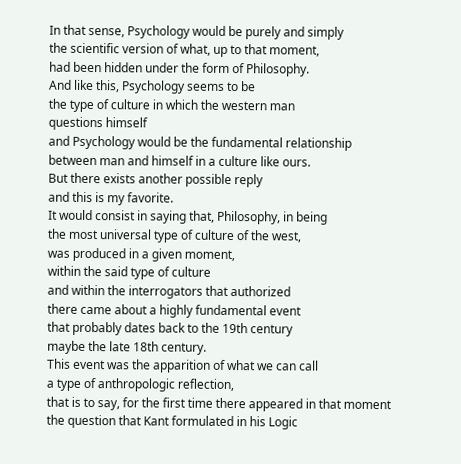In that sense, Psychology would be purely and simply
the scientific version of what, up to that moment,
had been hidden under the form of Philosophy.
And like this, Psychology seems to be
the type of culture in which the western man
questions himself
and Psychology would be the fundamental relationship
between man and himself in a culture like ours.
But there exists another possible reply
and this is my favorite.
It would consist in saying that, Philosophy, in being
the most universal type of culture of the west,
was produced in a given moment,
within the said type of culture
and within the interrogators that authorized
there came about a highly fundamental event
that probably dates back to the 19th century
maybe the late 18th century.
This event was the apparition of what we can call
a type of anthropologic reflection,
that is to say, for the first time there appeared in that moment
the question that Kant formulated in his Logic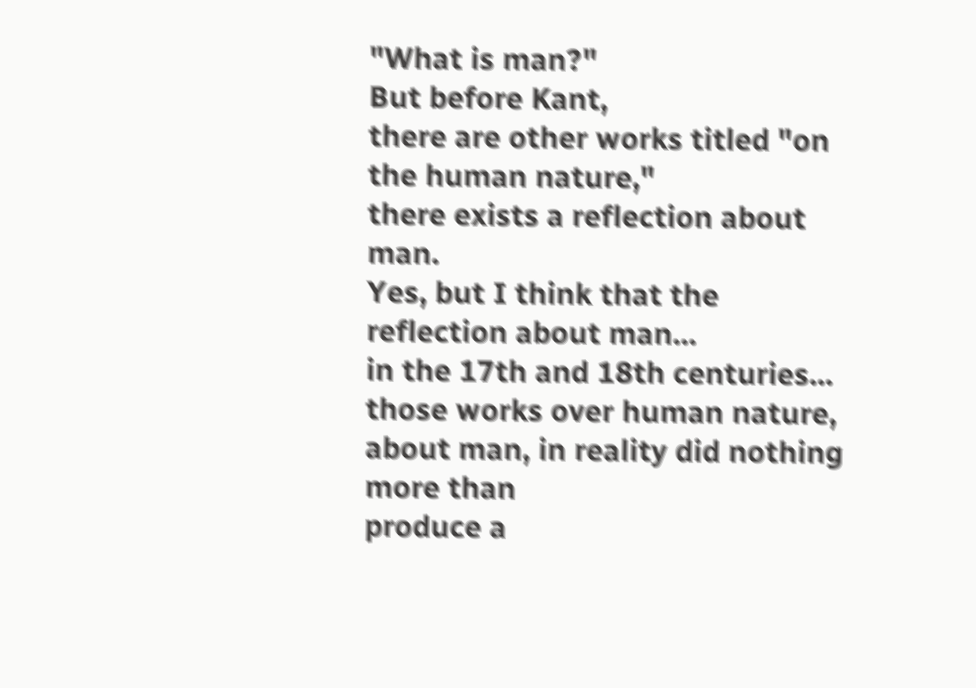"What is man?"
But before Kant,
there are other works titled "on the human nature,"
there exists a reflection about man.
Yes, but I think that the reflection about man...
in the 17th and 18th centuries...
those works over human nature,
about man, in reality did nothing more than
produce a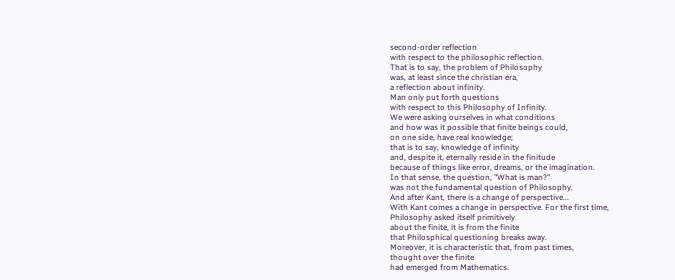second-order reflection
with respect to the philosophic reflection.
That is to say, the problem of Philosophy
was, at least since the christian era,
a reflection about infinity.
Man only put forth questions
with respect to this Philosophy of Infinity.
We were asking ourselves in what conditions
and how was it possible that finite beings could,
on one side, have real knowledge;
that is to say, knowledge of infinity
and, despite it, eternally reside in the finitude
because of things like error, dreams, or the imagination.
In that sense, the question, "What is man?"
was not the fundamental question of Philosophy.
And after Kant, there is a change of perspective...
With Kant comes a change in perspective. For the first time,
Philosophy asked itself primitively
about the finite, it is from the finite
that Philosphical questioning breaks away.
Moreover, it is characteristic that, from past times,
thought over the finite
had emerged from Mathematics.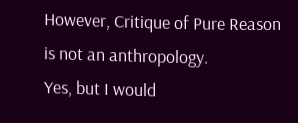However, Critique of Pure Reason
is not an anthropology.
Yes, but I would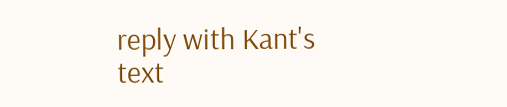reply with Kant's text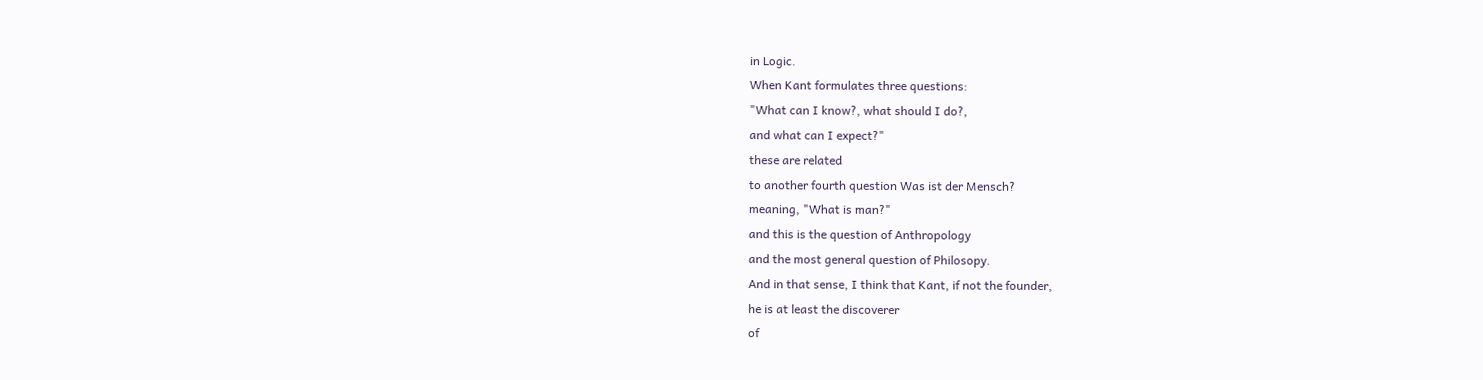in Logic.
When Kant formulates three questions:
"What can I know?, what should I do?,
and what can I expect?"
these are related
to another fourth question Was ist der Mensch?
meaning, "What is man?"
and this is the question of Anthropology
and the most general question of Philosopy.
And in that sense, I think that Kant, if not the founder,
he is at least the discoverer
of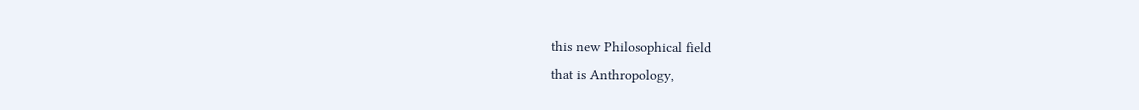this new Philosophical field
that is Anthropology,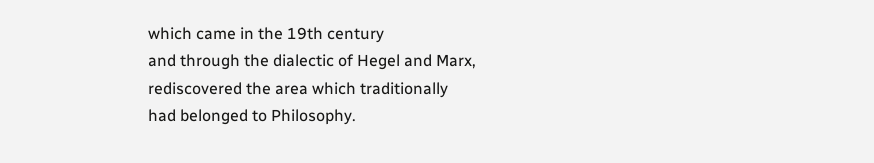which came in the 19th century
and through the dialectic of Hegel and Marx,
rediscovered the area which traditionally
had belonged to Philosophy.